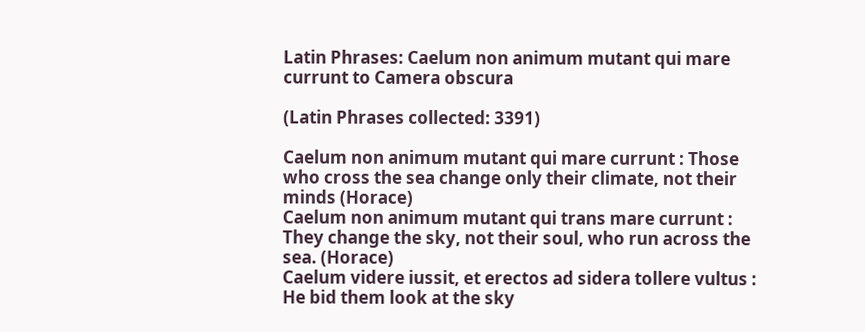Latin Phrases: Caelum non animum mutant qui mare currunt to Camera obscura

(Latin Phrases collected: 3391)

Caelum non animum mutant qui mare currunt : Those who cross the sea change only their climate, not their minds (Horace)
Caelum non animum mutant qui trans mare currunt : They change the sky, not their soul, who run across the sea. (Horace)
Caelum videre iussit, et erectos ad sidera tollere vultus : He bid them look at the sky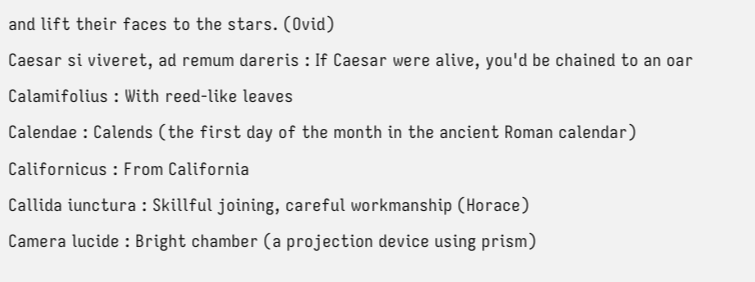and lift their faces to the stars. (Ovid)
Caesar si viveret, ad remum dareris : If Caesar were alive, you'd be chained to an oar
Calamifolius : With reed-like leaves
Calendae : Calends (the first day of the month in the ancient Roman calendar)
Californicus : From California
Callida iunctura : Skillful joining, careful workmanship (Horace)
Camera lucide : Bright chamber (a projection device using prism)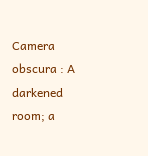Camera obscura : A darkened room; a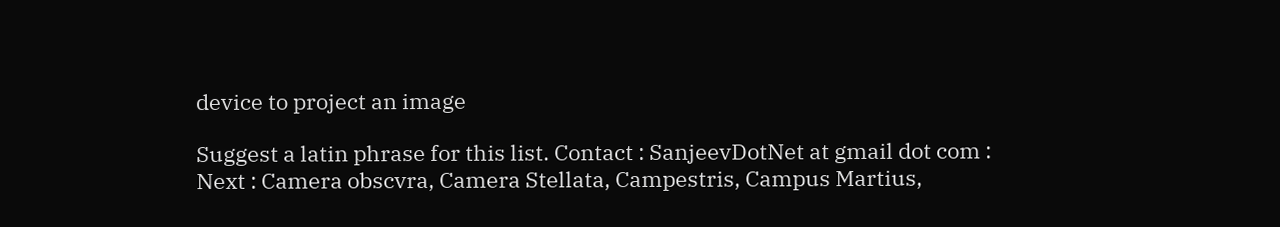device to project an image

Suggest a latin phrase for this list. Contact : SanjeevDotNet at gmail dot com :
Next : Camera obscvra, Camera Stellata, Campestris, Campus Martius,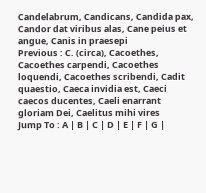Candelabrum, Candicans, Candida pax, Candor dat viribus alas, Cane peius et angue, Canis in praesepi
Previous : C. (circa), Cacoethes, Cacoethes carpendi, Cacoethes loquendi, Cacoethes scribendi, Cadit quaestio, Caeca invidia est, Caeci caecos ducentes, Caeli enarrant gloriam Dei, Caelitus mihi vires
Jump To : A | B | C | D | E | F | G |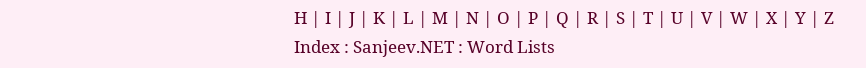H | I | J | K | L | M | N | O | P | Q | R | S | T | U | V | W | X | Y | Z
Index : Sanjeev.NET : Word Lists